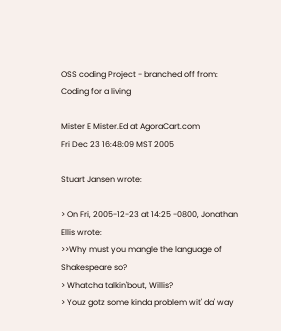OSS coding Project - branched off from: Coding for a living

Mister E Mister.Ed at AgoraCart.com
Fri Dec 23 16:48:09 MST 2005

Stuart Jansen wrote:

> On Fri, 2005-12-23 at 14:25 -0800, Jonathan Ellis wrote:
>>Why must you mangle the language of Shakespeare so?
> Whatcha talkin'bout, Willis?
> Youz gotz some kinda problem wit' da' way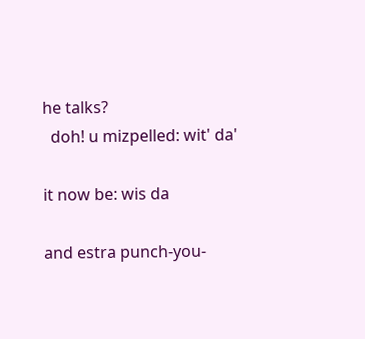he talks?
  doh! u mizpelled: wit' da'

it now be: wis da

and estra punch-you-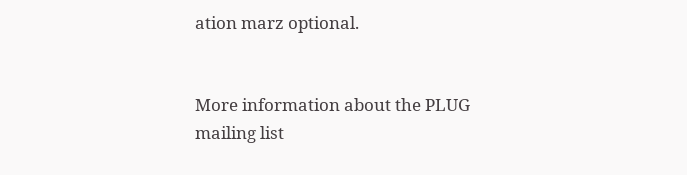ation marz optional.


More information about the PLUG mailing list